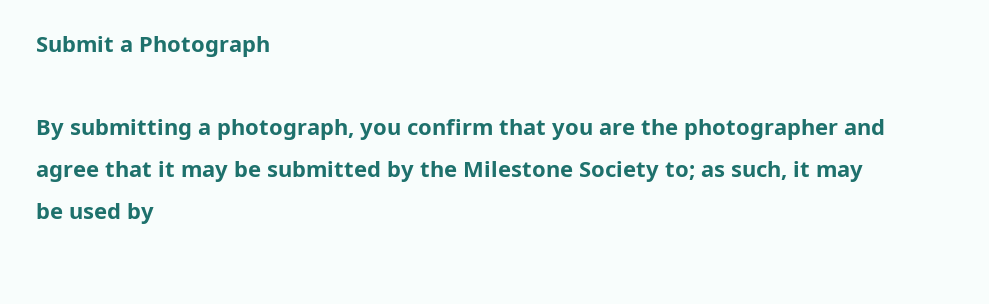Submit a Photograph

By submitting a photograph, you confirm that you are the photographer and agree that it may be submitted by the Milestone Society to; as such, it may be used by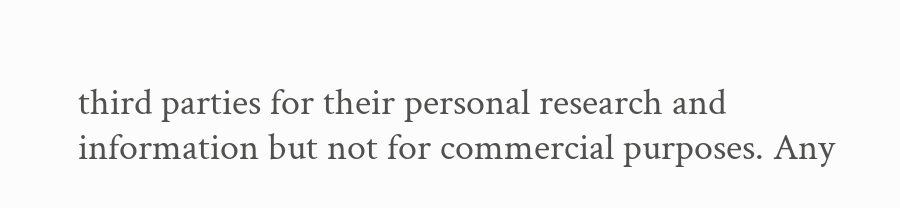third parties for their personal research and information but not for commercial purposes. Any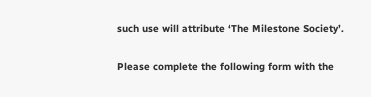such use will attribute ‘The Milestone Society’.

Please complete the following form with the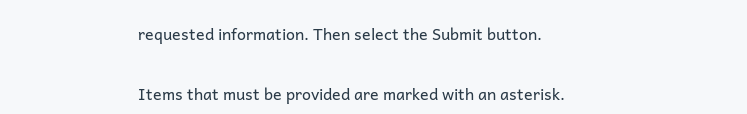requested information. Then select the Submit button.

Items that must be provided are marked with an asterisk.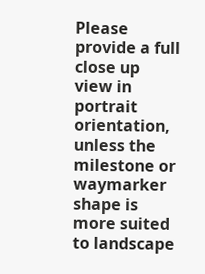Please provide a full close up view in portrait orientation, unless the milestone or waymarker shape is more suited to landscape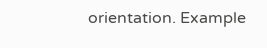orientation. Example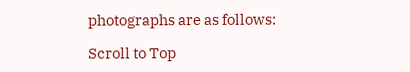photographs are as follows:

Scroll to Top